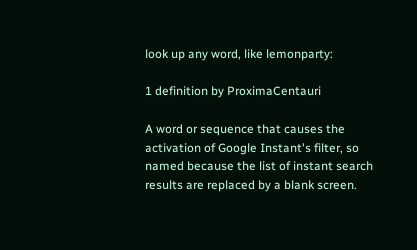look up any word, like lemonparty:

1 definition by ProximaCentauri

A word or sequence that causes the activation of Google Instant's filter, so named because the list of instant search results are replaced by a blank screen.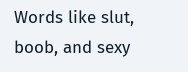Words like slut, boob, and sexy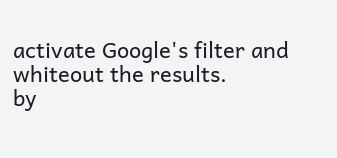activate Google's filter and whiteout the results.
by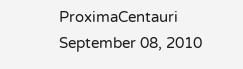ProximaCentauri September 08, 2010